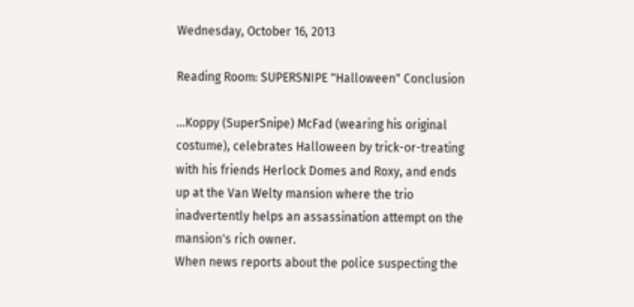Wednesday, October 16, 2013

Reading Room: SUPERSNIPE "Halloween" Conclusion

...Koppy (SuperSnipe) McFad (wearing his original costume), celebrates Halloween by trick-or-treating with his friends Herlock Domes and Roxy, and ends up at the Van Welty mansion where the trio inadvertently helps an assassination attempt on the mansion's rich owner.
When news reports about the police suspecting the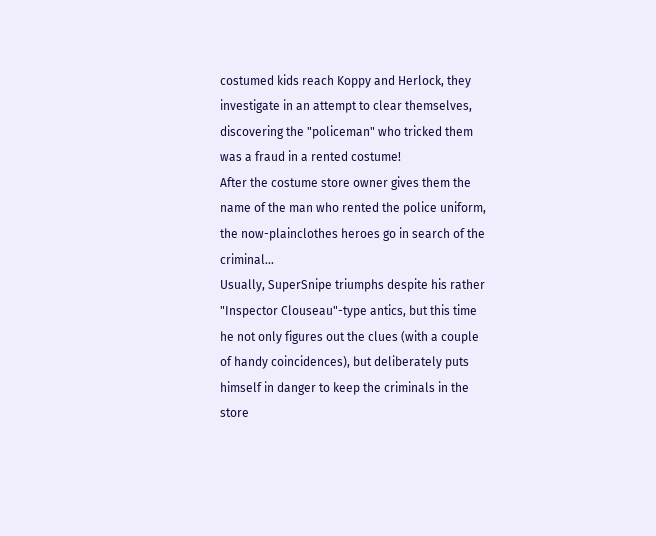costumed kids reach Koppy and Herlock, they investigate in an attempt to clear themselves, discovering the "policeman" who tricked them was a fraud in a rented costume!
After the costume store owner gives them the name of the man who rented the police uniform, the now-plainclothes heroes go in search of the criminal...
Usually, SuperSnipe triumphs despite his rather "Inspector Clouseau"-type antics, but this time he not only figures out the clues (with a couple of handy coincidences), but deliberately puts himself in danger to keep the criminals in the store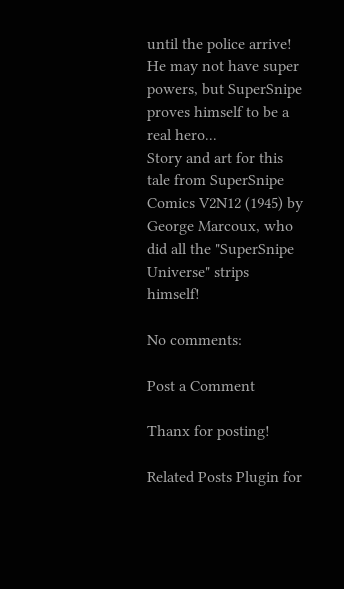until the police arrive!
He may not have super powers, but SuperSnipe proves himself to be a real hero...
Story and art for this tale from SuperSnipe Comics V2N12 (1945) by George Marcoux, who did all the "SuperSnipe Universe" strips himself!

No comments:

Post a Comment

Thanx for posting!

Related Posts Plugin for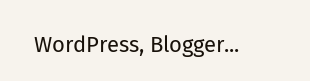WordPress, Blogger...